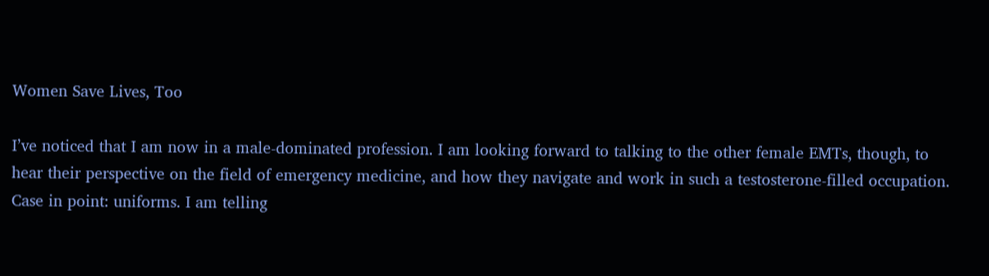Women Save Lives, Too

I’ve noticed that I am now in a male-dominated profession. I am looking forward to talking to the other female EMTs, though, to hear their perspective on the field of emergency medicine, and how they navigate and work in such a testosterone-filled occupation. Case in point: uniforms. I am telling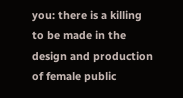you: there is a killing to be made in the design and production of female public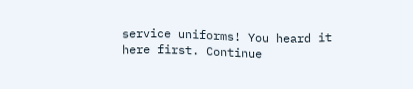service uniforms! You heard it here first. Continue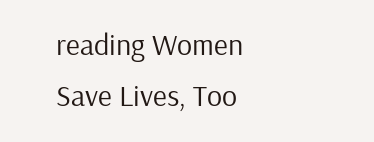reading Women Save Lives, Too